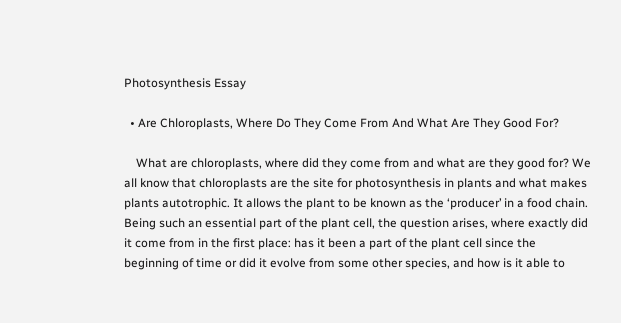Photosynthesis Essay

  • Are Chloroplasts, Where Do They Come From And What Are They Good For?

    What are chloroplasts, where did they come from and what are they good for? We all know that chloroplasts are the site for photosynthesis in plants and what makes plants autotrophic. It allows the plant to be known as the ‘producer’ in a food chain. Being such an essential part of the plant cell, the question arises, where exactly did it come from in the first place: has it been a part of the plant cell since the beginning of time or did it evolve from some other species, and how is it able to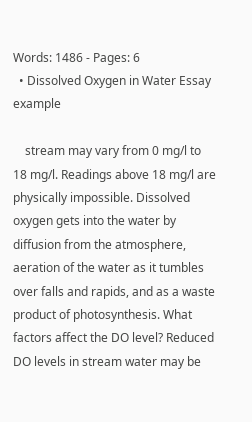Words: 1486 - Pages: 6
  • Dissolved Oxygen in Water Essay example

    stream may vary from 0 mg/l to 18 mg/l. Readings above 18 mg/l are physically impossible. Dissolved oxygen gets into the water by diffusion from the atmosphere, aeration of the water as it tumbles over falls and rapids, and as a waste product of photosynthesis. What factors affect the DO level? Reduced DO levels in stream water may be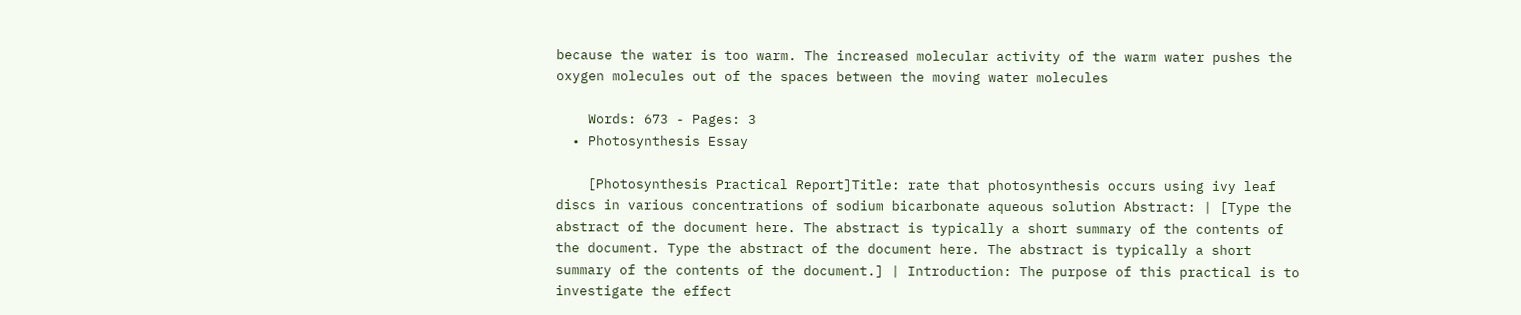because the water is too warm. The increased molecular activity of the warm water pushes the oxygen molecules out of the spaces between the moving water molecules

    Words: 673 - Pages: 3
  • Photosynthesis Essay

    [Photosynthesis Practical Report]Title: rate that photosynthesis occurs using ivy leaf discs in various concentrations of sodium bicarbonate aqueous solution Abstract: | [Type the abstract of the document here. The abstract is typically a short summary of the contents of the document. Type the abstract of the document here. The abstract is typically a short summary of the contents of the document.] | Introduction: The purpose of this practical is to investigate the effect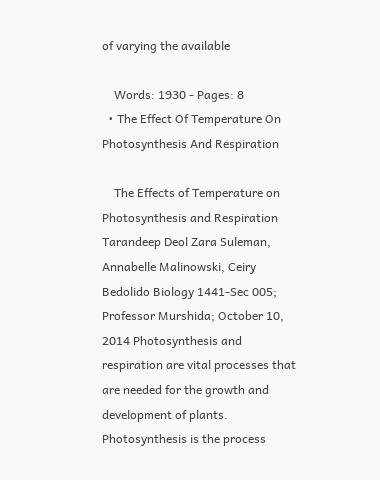of varying the available

    Words: 1930 - Pages: 8
  • The Effect Of Temperature On Photosynthesis And Respiration

    The Effects of Temperature on Photosynthesis and Respiration Tarandeep Deol Zara Suleman, Annabelle Malinowski, Ceiry Bedolido Biology 1441-Sec 005; Professor Murshida; October 10, 2014 Photosynthesis and respiration are vital processes that are needed for the growth and development of plants. Photosynthesis is the process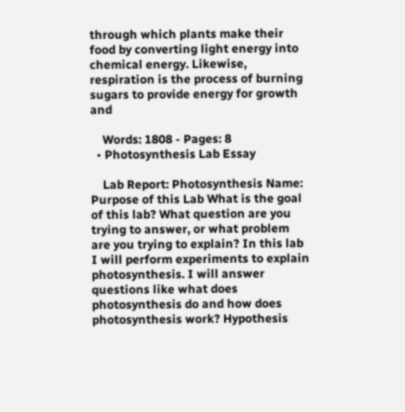through which plants make their food by converting light energy into chemical energy. Likewise, respiration is the process of burning sugars to provide energy for growth and

    Words: 1808 - Pages: 8
  • Photosynthesis Lab Essay

    Lab Report: Photosynthesis Name: Purpose of this Lab What is the goal of this lab? What question are you trying to answer, or what problem are you trying to explain? In this lab I will perform experiments to explain photosynthesis. I will answer questions like what does photosynthesis do and how does photosynthesis work? Hypothesis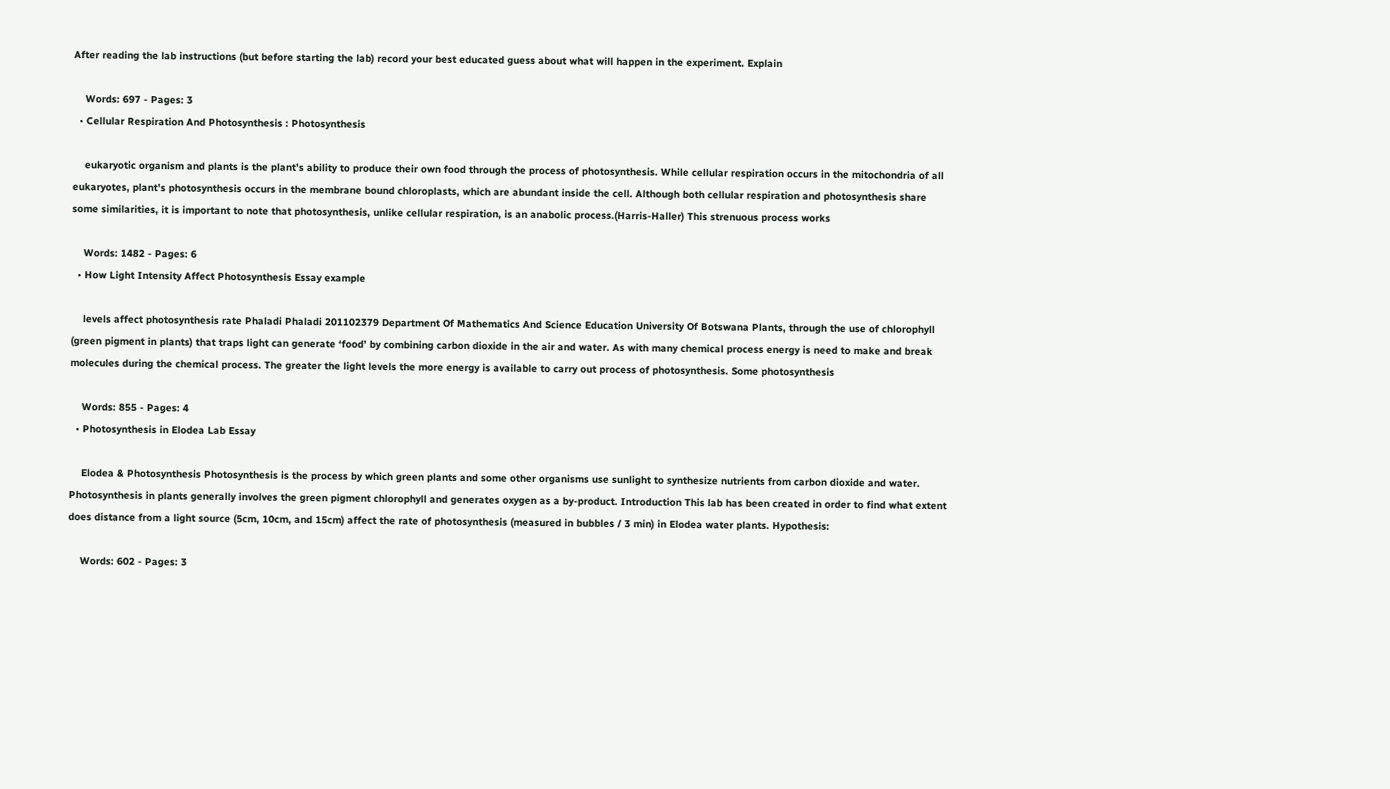After reading the lab instructions (but before starting the lab) record your best educated guess about what will happen in the experiment. Explain

    Words: 697 - Pages: 3
  • Cellular Respiration And Photosynthesis : Photosynthesis

    eukaryotic organism and plants is the plant’s ability to produce their own food through the process of photosynthesis. While cellular respiration occurs in the mitochondria of all eukaryotes, plant’s photosynthesis occurs in the membrane bound chloroplasts, which are abundant inside the cell. Although both cellular respiration and photosynthesis share some similarities, it is important to note that photosynthesis, unlike cellular respiration, is an anabolic process.(Harris-Haller) This strenuous process works

    Words: 1482 - Pages: 6
  • How Light Intensity Affect Photosynthesis Essay example

    levels affect photosynthesis rate Phaladi Phaladi 201102379 Department Of Mathematics And Science Education University Of Botswana Plants, through the use of chlorophyll (green pigment in plants) that traps light can generate ‘food’ by combining carbon dioxide in the air and water. As with many chemical process energy is need to make and break molecules during the chemical process. The greater the light levels the more energy is available to carry out process of photosynthesis. Some photosynthesis

    Words: 855 - Pages: 4
  • Photosynthesis in Elodea Lab Essay

    Elodea & Photosynthesis Photosynthesis is the process by which green plants and some other organisms use sunlight to synthesize nutrients from carbon dioxide and water. Photosynthesis in plants generally involves the green pigment chlorophyll and generates oxygen as a by-product. Introduction This lab has been created in order to find what extent does distance from a light source (5cm, 10cm, and 15cm) affect the rate of photosynthesis (measured in bubbles / 3 min) in Elodea water plants. Hypothesis:

    Words: 602 - Pages: 3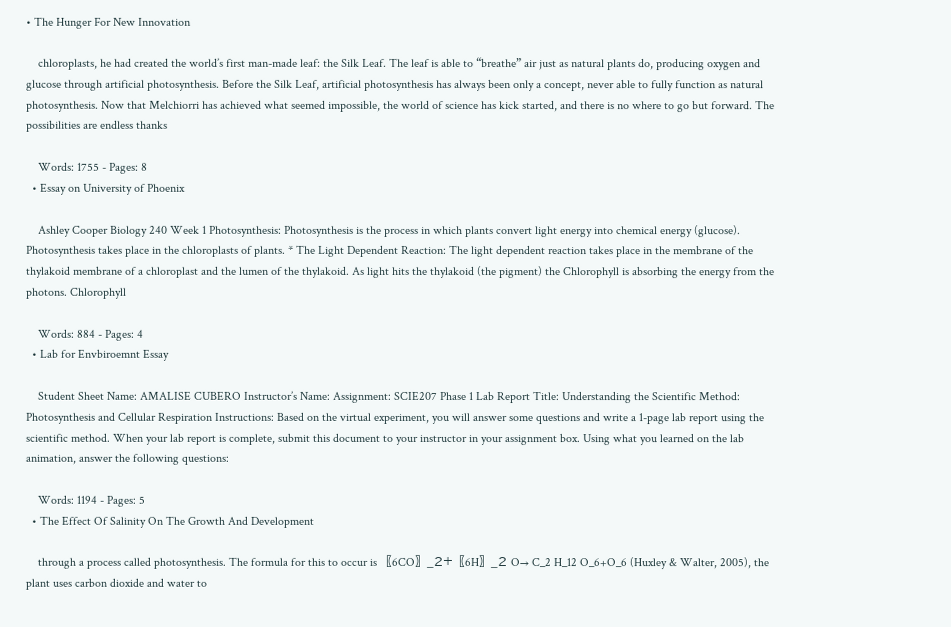• The Hunger For New Innovation

    chloroplasts, he had created the world’s first man-made leaf: the Silk Leaf. The leaf is able to “breathe” air just as natural plants do, producing oxygen and glucose through artificial photosynthesis. Before the Silk Leaf, artificial photosynthesis has always been only a concept, never able to fully function as natural photosynthesis. Now that Melchiorri has achieved what seemed impossible, the world of science has kick started, and there is no where to go but forward. The possibilities are endless thanks

    Words: 1755 - Pages: 8
  • Essay on University of Phoenix

    Ashley Cooper Biology 240 Week 1 Photosynthesis: Photosynthesis is the process in which plants convert light energy into chemical energy (glucose). Photosynthesis takes place in the chloroplasts of plants. * The Light Dependent Reaction: The light dependent reaction takes place in the membrane of the thylakoid membrane of a chloroplast and the lumen of the thylakoid. As light hits the thylakoid (the pigment) the Chlorophyll is absorbing the energy from the photons. Chlorophyll

    Words: 884 - Pages: 4
  • Lab for Envbiroemnt Essay

    Student Sheet Name: AMALISE CUBERO Instructor’s Name: Assignment: SCIE207 Phase 1 Lab Report Title: Understanding the Scientific Method: Photosynthesis and Cellular Respiration Instructions: Based on the virtual experiment, you will answer some questions and write a 1-page lab report using the scientific method. When your lab report is complete, submit this document to your instructor in your assignment box. Using what you learned on the lab animation, answer the following questions:

    Words: 1194 - Pages: 5
  • The Effect Of Salinity On The Growth And Development

    through a process called photosynthesis. The formula for this to occur is 〖6CO〗_2+〖6H〗_2 O→ C_2 H_12 O_6+O_6 (Huxley & Walter, 2005), the plant uses carbon dioxide and water to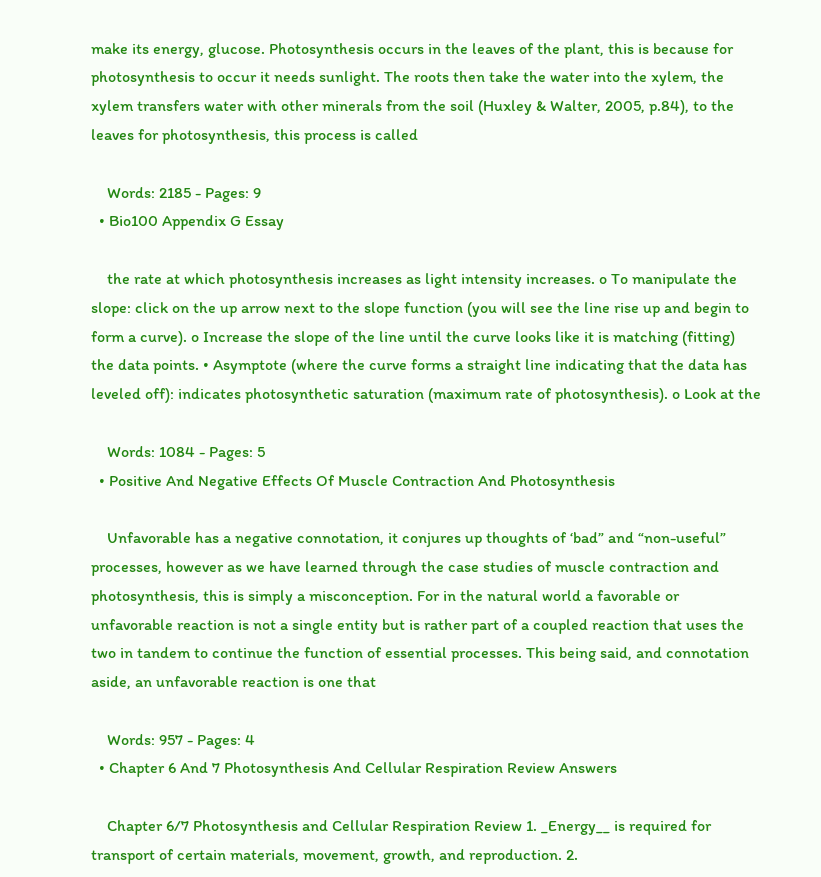make its energy, glucose. Photosynthesis occurs in the leaves of the plant, this is because for photosynthesis to occur it needs sunlight. The roots then take the water into the xylem, the xylem transfers water with other minerals from the soil (Huxley & Walter, 2005, p.84), to the leaves for photosynthesis, this process is called

    Words: 2185 - Pages: 9
  • Bio100 Appendix G Essay

    the rate at which photosynthesis increases as light intensity increases. o To manipulate the slope: click on the up arrow next to the slope function (you will see the line rise up and begin to form a curve). o Increase the slope of the line until the curve looks like it is matching (fitting) the data points. • Asymptote (where the curve forms a straight line indicating that the data has leveled off): indicates photosynthetic saturation (maximum rate of photosynthesis). o Look at the

    Words: 1084 - Pages: 5
  • Positive And Negative Effects Of Muscle Contraction And Photosynthesis

    Unfavorable has a negative connotation, it conjures up thoughts of ‘bad” and “non-useful” processes, however as we have learned through the case studies of muscle contraction and photosynthesis, this is simply a misconception. For in the natural world a favorable or unfavorable reaction is not a single entity but is rather part of a coupled reaction that uses the two in tandem to continue the function of essential processes. This being said, and connotation aside, an unfavorable reaction is one that

    Words: 957 - Pages: 4
  • Chapter 6 And 7 Photosynthesis And Cellular Respiration Review Answers

    Chapter 6/7 Photosynthesis and Cellular Respiration Review 1. _Energy__ is required for transport of certain materials, movement, growth, and reproduction. 2.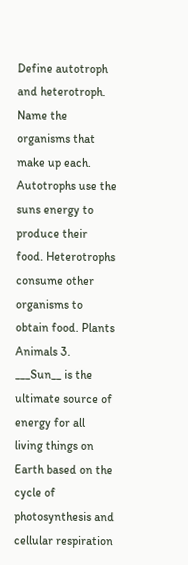Define autotroph and heterotroph. Name the organisms that make up each. Autotrophs use the suns energy to produce their food. Heterotrophs consume other organisms to obtain food. Plants Animals 3. ___Sun__ is the ultimate source of energy for all living things on Earth based on the cycle of photosynthesis and cellular respiration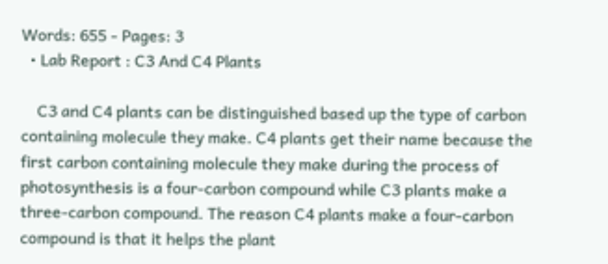Words: 655 - Pages: 3
  • Lab Report : C3 And C4 Plants

    C3 and C4 plants can be distinguished based up the type of carbon containing molecule they make. C4 plants get their name because the first carbon containing molecule they make during the process of photosynthesis is a four-carbon compound while C3 plants make a three-carbon compound. The reason C4 plants make a four-carbon compound is that it helps the plant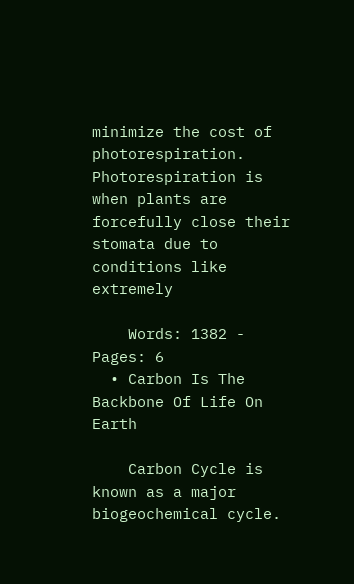minimize the cost of photorespiration. Photorespiration is when plants are forcefully close their stomata due to conditions like extremely

    Words: 1382 - Pages: 6
  • Carbon Is The Backbone Of Life On Earth

    Carbon Cycle is known as a major biogeochemical cycle.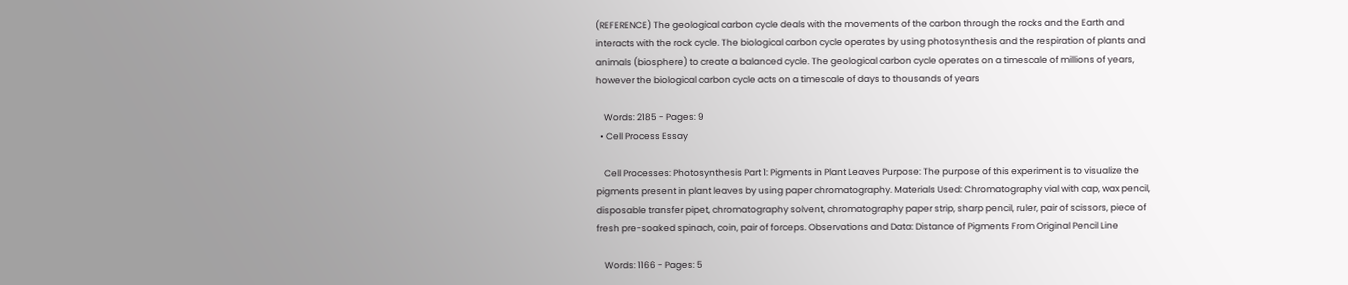(REFERENCE) The geological carbon cycle deals with the movements of the carbon through the rocks and the Earth and interacts with the rock cycle. The biological carbon cycle operates by using photosynthesis and the respiration of plants and animals (biosphere) to create a balanced cycle. The geological carbon cycle operates on a timescale of millions of years, however the biological carbon cycle acts on a timescale of days to thousands of years

    Words: 2185 - Pages: 9
  • Cell Process Essay

    Cell Processes: Photosynthesis Part 1: Pigments in Plant Leaves Purpose: The purpose of this experiment is to visualize the pigments present in plant leaves by using paper chromatography. Materials Used: Chromatography vial with cap, wax pencil, disposable transfer pipet, chromatography solvent, chromatography paper strip, sharp pencil, ruler, pair of scissors, piece of fresh pre-soaked spinach, coin, pair of forceps. Observations and Data: Distance of Pigments From Original Pencil Line

    Words: 1166 - Pages: 5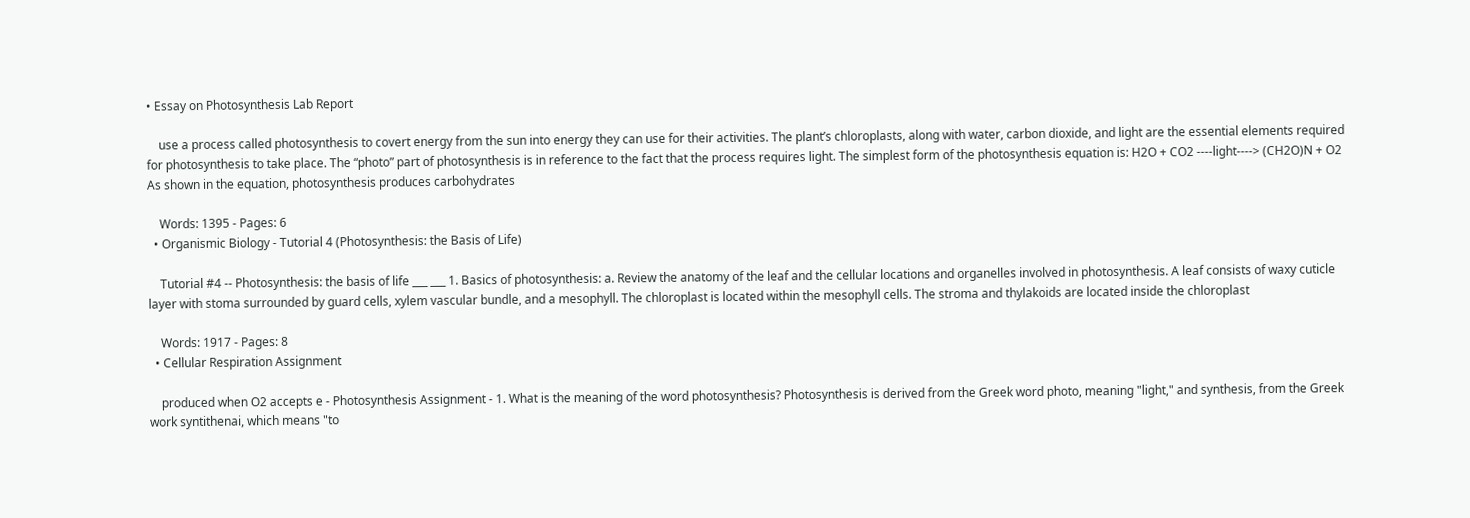• Essay on Photosynthesis Lab Report

    use a process called photosynthesis to covert energy from the sun into energy they can use for their activities. The plant’s chloroplasts, along with water, carbon dioxide, and light are the essential elements required for photosynthesis to take place. The “photo” part of photosynthesis is in reference to the fact that the process requires light. The simplest form of the photosynthesis equation is: H2O + CO2 ----light----> (CH2O)N + O2 As shown in the equation, photosynthesis produces carbohydrates

    Words: 1395 - Pages: 6
  • Organismic Biology - Tutorial 4 (Photosynthesis: the Basis of Life)

    Tutorial #4 -- Photosynthesis: the basis of life ___ ___ 1. Basics of photosynthesis: a. Review the anatomy of the leaf and the cellular locations and organelles involved in photosynthesis. A leaf consists of waxy cuticle layer with stoma surrounded by guard cells, xylem vascular bundle, and a mesophyll. The chloroplast is located within the mesophyll cells. The stroma and thylakoids are located inside the chloroplast

    Words: 1917 - Pages: 8
  • Cellular Respiration Assignment

    produced when O2 accepts e - Photosynthesis Assignment - 1. What is the meaning of the word photosynthesis? Photosynthesis is derived from the Greek word photo, meaning "light," and synthesis, from the Greek work syntithenai, which means "to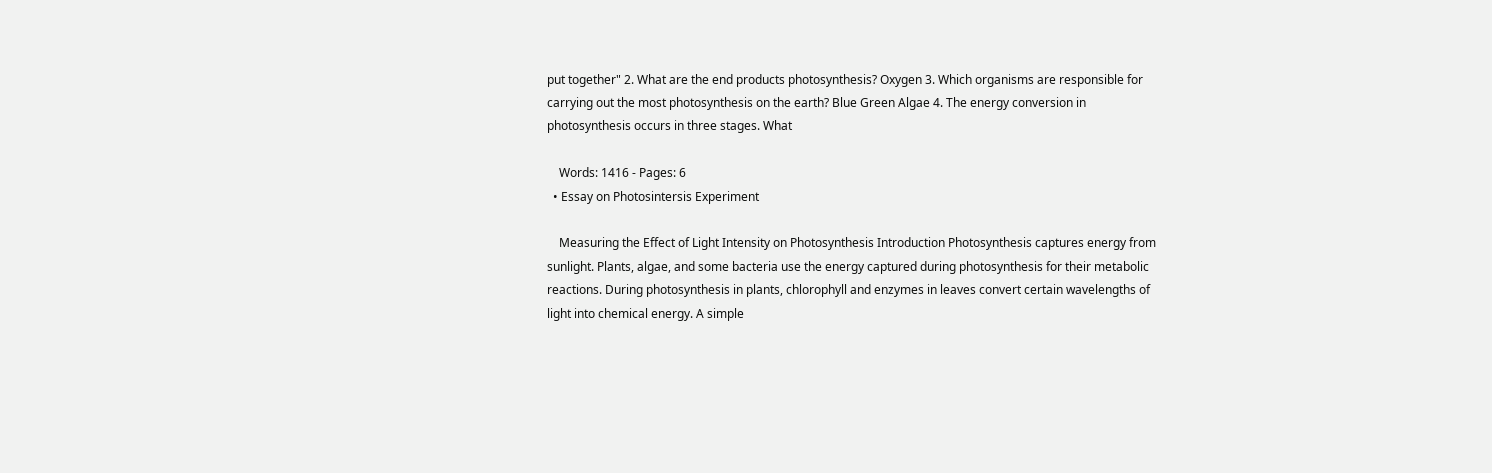put together" 2. What are the end products photosynthesis? Oxygen 3. Which organisms are responsible for carrying out the most photosynthesis on the earth? Blue Green Algae 4. The energy conversion in photosynthesis occurs in three stages. What

    Words: 1416 - Pages: 6
  • Essay on Photosintersis Experiment

    Measuring the Effect of Light Intensity on Photosynthesis Introduction Photosynthesis captures energy from sunlight. Plants, algae, and some bacteria use the energy captured during photosynthesis for their metabolic reactions. During photosynthesis in plants, chlorophyll and enzymes in leaves convert certain wavelengths of light into chemical energy. A simple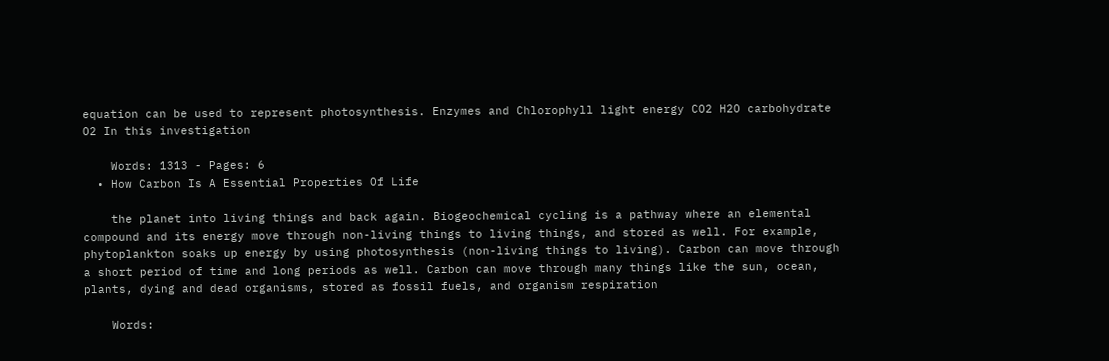equation can be used to represent photosynthesis. Enzymes and Chlorophyll light energy CO2 H2O carbohydrate O2 In this investigation

    Words: 1313 - Pages: 6
  • How Carbon Is A Essential Properties Of Life

    the planet into living things and back again. Biogeochemical cycling is a pathway where an elemental compound and its energy move through non-living things to living things, and stored as well. For example, phytoplankton soaks up energy by using photosynthesis (non-living things to living). Carbon can move through a short period of time and long periods as well. Carbon can move through many things like the sun, ocean, plants, dying and dead organisms, stored as fossil fuels, and organism respiration

    Words: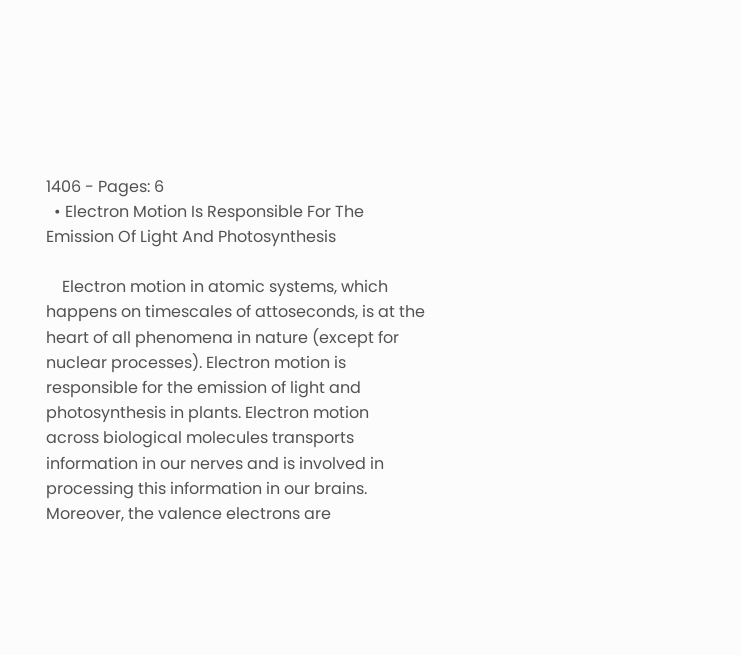1406 - Pages: 6
  • Electron Motion Is Responsible For The Emission Of Light And Photosynthesis

    Electron motion in atomic systems, which happens on timescales of attoseconds, is at the heart of all phenomena in nature (except for nuclear processes). Electron motion is responsible for the emission of light and photosynthesis in plants. Electron motion across biological molecules transports information in our nerves and is involved in processing this information in our brains. Moreover, the valence electrons are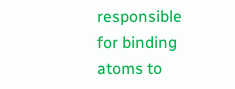responsible for binding atoms to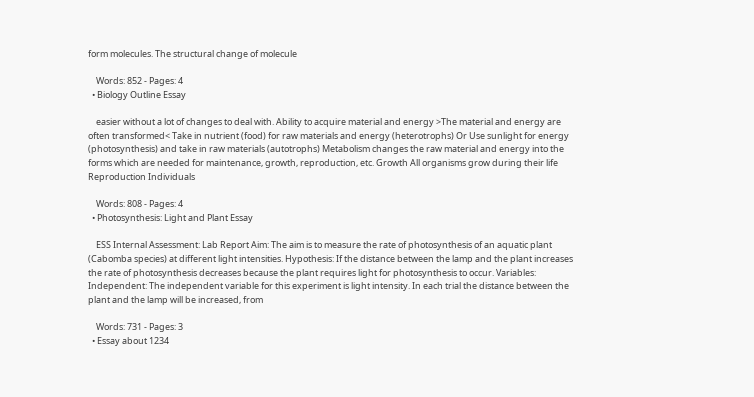form molecules. The structural change of molecule

    Words: 852 - Pages: 4
  • Biology Outline Essay

    easier without a lot of changes to deal with. Ability to acquire material and energy >The material and energy are often transformed< Take in nutrient (food) for raw materials and energy (heterotrophs) Or Use sunlight for energy (photosynthesis) and take in raw materials (autotrophs) Metabolism changes the raw material and energy into the forms which are needed for maintenance, growth, reproduction, etc. Growth All organisms grow during their life Reproduction Individuals

    Words: 808 - Pages: 4
  • Photosynthesis: Light and Plant Essay

    ESS Internal Assessment: Lab Report Aim: The aim is to measure the rate of photosynthesis of an aquatic plant (Cabomba species) at different light intensities. Hypothesis: If the distance between the lamp and the plant increases the rate of photosynthesis decreases because the plant requires light for photosynthesis to occur. Variables: Independent: The independent variable for this experiment is light intensity. In each trial the distance between the plant and the lamp will be increased, from

    Words: 731 - Pages: 3
  • Essay about 1234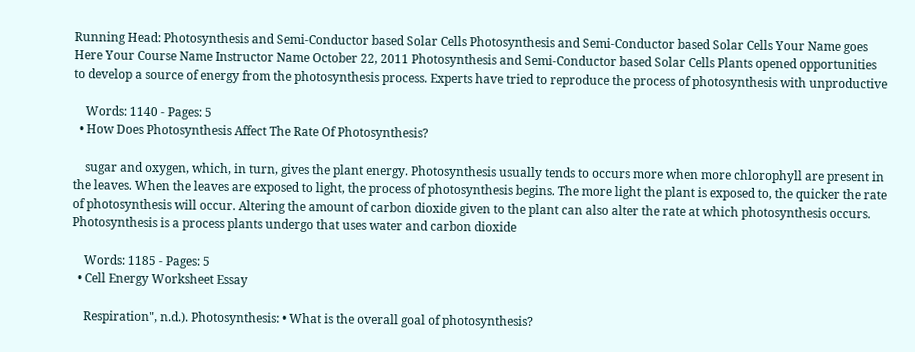Running Head: Photosynthesis and Semi-Conductor based Solar Cells Photosynthesis and Semi-Conductor based Solar Cells Your Name goes Here Your Course Name Instructor Name October 22, 2011 Photosynthesis and Semi-Conductor based Solar Cells Plants opened opportunities to develop a source of energy from the photosynthesis process. Experts have tried to reproduce the process of photosynthesis with unproductive

    Words: 1140 - Pages: 5
  • How Does Photosynthesis Affect The Rate Of Photosynthesis?

    sugar and oxygen, which, in turn, gives the plant energy. Photosynthesis usually tends to occurs more when more chlorophyll are present in the leaves. When the leaves are exposed to light, the process of photosynthesis begins. The more light the plant is exposed to, the quicker the rate of photosynthesis will occur. Altering the amount of carbon dioxide given to the plant can also alter the rate at which photosynthesis occurs. Photosynthesis is a process plants undergo that uses water and carbon dioxide

    Words: 1185 - Pages: 5
  • Cell Energy Worksheet Essay

    Respiration", n.d.). Photosynthesis: • What is the overall goal of photosynthesis?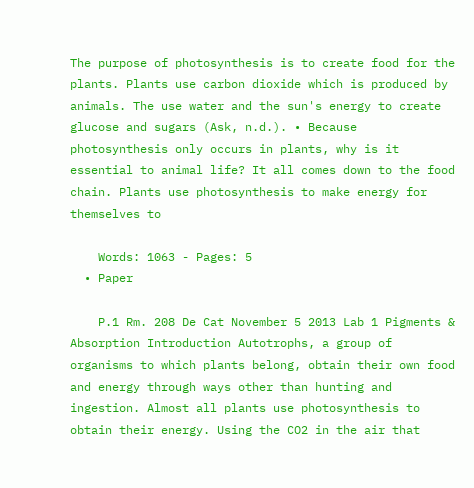The purpose of photosynthesis is to create food for the plants. Plants use carbon dioxide which is produced by animals. The use water and the sun's energy to create glucose and sugars (Ask, n.d.). • Because photosynthesis only occurs in plants, why is it essential to animal life? It all comes down to the food chain. Plants use photosynthesis to make energy for themselves to

    Words: 1063 - Pages: 5
  • Paper

    P.1 Rm. 208 De Cat November 5 2013 Lab 1 Pigments & Absorption Introduction Autotrophs, a group of organisms to which plants belong, obtain their own food and energy through ways other than hunting and ingestion. Almost all plants use photosynthesis to obtain their energy. Using the CO2 in the air that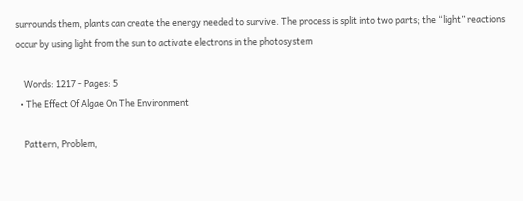surrounds them, plants can create the energy needed to survive. The process is split into two parts; the “light” reactions occur by using light from the sun to activate electrons in the photosystem

    Words: 1217 - Pages: 5
  • The Effect Of Algae On The Environment

    Pattern, Problem,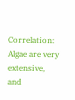Correlation: Algae are very extensive, and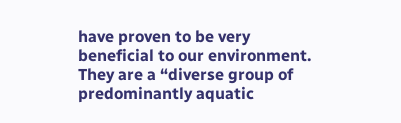have proven to be very beneficial to our environment. They are a “diverse group of predominantly aquatic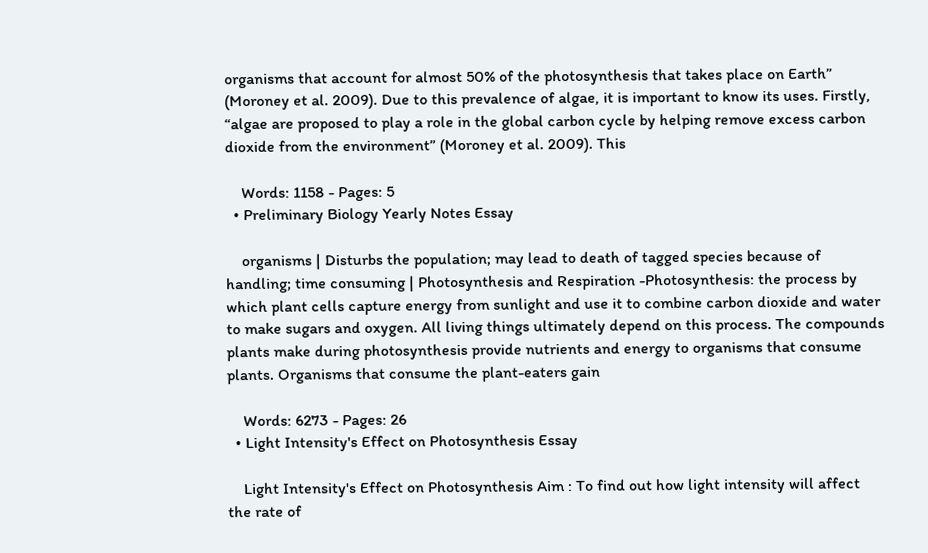organisms that account for almost 50% of the photosynthesis that takes place on Earth” (Moroney et al. 2009). Due to this prevalence of algae, it is important to know its uses. Firstly, “algae are proposed to play a role in the global carbon cycle by helping remove excess carbon dioxide from the environment” (Moroney et al. 2009). This

    Words: 1158 - Pages: 5
  • Preliminary Biology Yearly Notes Essay

    organisms | Disturbs the population; may lead to death of tagged species because of handling; time consuming | Photosynthesis and Respiration -Photosynthesis: the process by which plant cells capture energy from sunlight and use it to combine carbon dioxide and water to make sugars and oxygen. All living things ultimately depend on this process. The compounds plants make during photosynthesis provide nutrients and energy to organisms that consume plants. Organisms that consume the plant-eaters gain

    Words: 6273 - Pages: 26
  • Light Intensity's Effect on Photosynthesis Essay

    Light Intensity's Effect on Photosynthesis Aim : To find out how light intensity will affect the rate of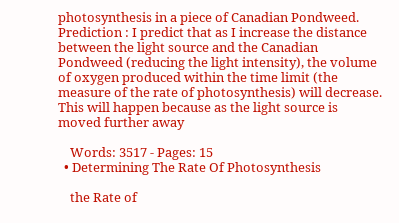photosynthesis in a piece of Canadian Pondweed. Prediction : I predict that as I increase the distance between the light source and the Canadian Pondweed (reducing the light intensity), the volume of oxygen produced within the time limit (the measure of the rate of photosynthesis) will decrease. This will happen because as the light source is moved further away

    Words: 3517 - Pages: 15
  • Determining The Rate Of Photosynthesis

    the Rate of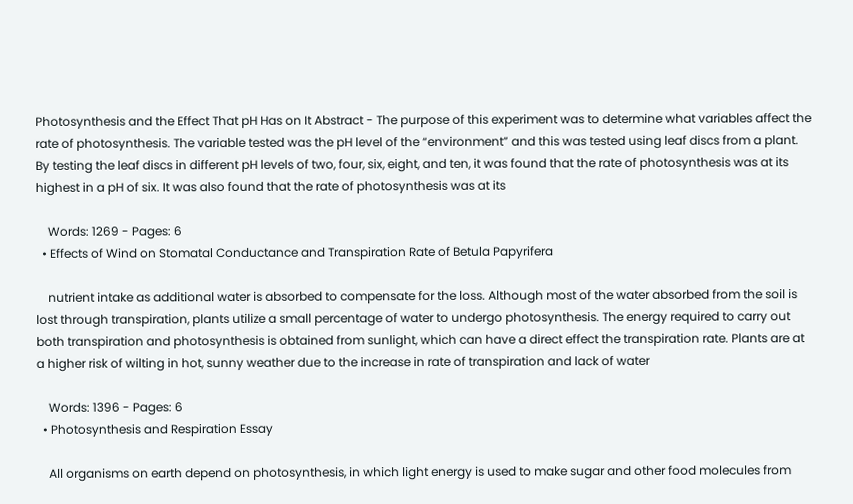Photosynthesis and the Effect That pH Has on It Abstract - The purpose of this experiment was to determine what variables affect the rate of photosynthesis. The variable tested was the pH level of the “environment” and this was tested using leaf discs from a plant. By testing the leaf discs in different pH levels of two, four, six, eight, and ten, it was found that the rate of photosynthesis was at its highest in a pH of six. It was also found that the rate of photosynthesis was at its

    Words: 1269 - Pages: 6
  • Effects of Wind on Stomatal Conductance and Transpiration Rate of Betula Papyrifera

    nutrient intake as additional water is absorbed to compensate for the loss. Although most of the water absorbed from the soil is lost through transpiration, plants utilize a small percentage of water to undergo photosynthesis. The energy required to carry out both transpiration and photosynthesis is obtained from sunlight, which can have a direct effect the transpiration rate. Plants are at a higher risk of wilting in hot, sunny weather due to the increase in rate of transpiration and lack of water

    Words: 1396 - Pages: 6
  • Photosynthesis and Respiration Essay

    All organisms on earth depend on photosynthesis, in which light energy is used to make sugar and other food molecules from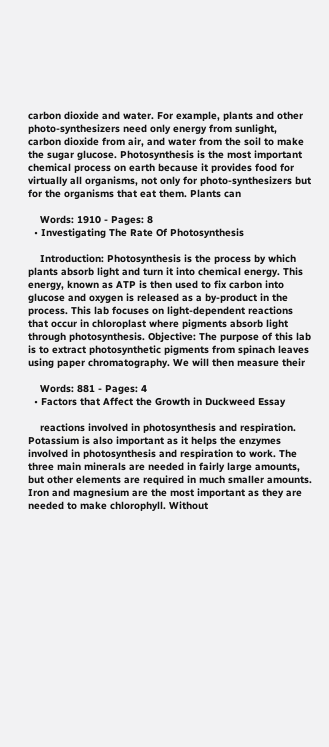carbon dioxide and water. For example, plants and other photo-synthesizers need only energy from sunlight, carbon dioxide from air, and water from the soil to make the sugar glucose. Photosynthesis is the most important chemical process on earth because it provides food for virtually all organisms, not only for photo-synthesizers but for the organisms that eat them. Plants can

    Words: 1910 - Pages: 8
  • Investigating The Rate Of Photosynthesis

    Introduction: Photosynthesis is the process by which plants absorb light and turn it into chemical energy. This energy, known as ATP is then used to fix carbon into glucose and oxygen is released as a by-product in the process. This lab focuses on light-dependent reactions that occur in chloroplast where pigments absorb light through photosynthesis. Objective: The purpose of this lab is to extract photosynthetic pigments from spinach leaves using paper chromatography. We will then measure their

    Words: 881 - Pages: 4
  • Factors that Affect the Growth in Duckweed Essay

    reactions involved in photosynthesis and respiration. Potassium is also important as it helps the enzymes involved in photosynthesis and respiration to work. The three main minerals are needed in fairly large amounts, but other elements are required in much smaller amounts. Iron and magnesium are the most important as they are needed to make chlorophyll. Without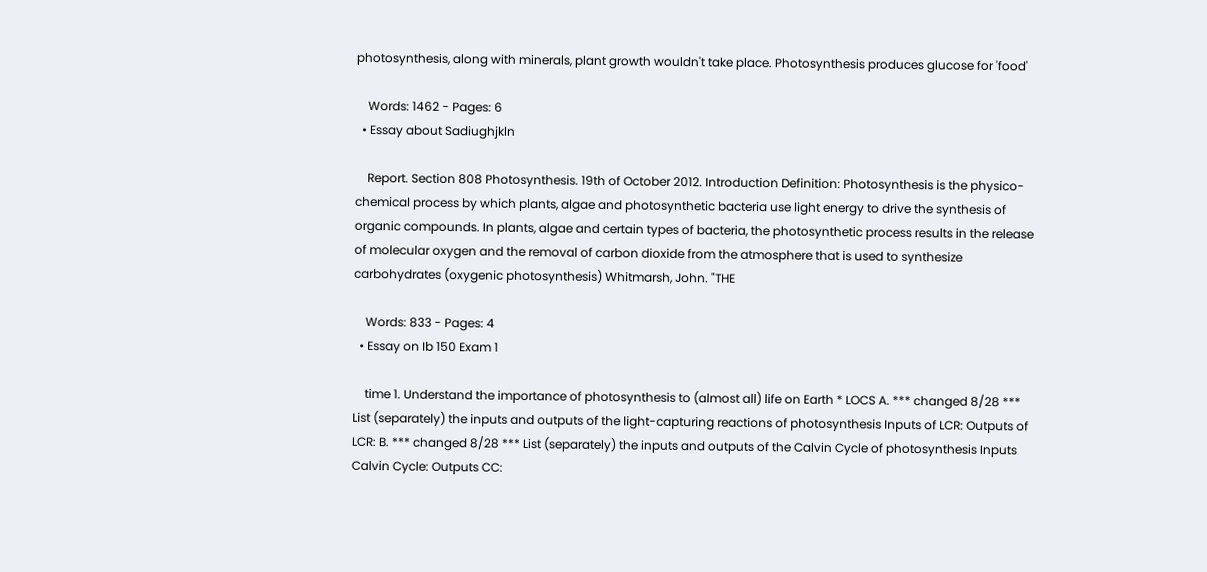photosynthesis, along with minerals, plant growth wouldn't take place. Photosynthesis produces glucose for 'food'

    Words: 1462 - Pages: 6
  • Essay about Sadiughjkln

    Report. Section 808 Photosynthesis. 19th of October 2012. Introduction Definition: Photosynthesis is the physico-chemical process by which plants, algae and photosynthetic bacteria use light energy to drive the synthesis of organic compounds. In plants, algae and certain types of bacteria, the photosynthetic process results in the release of molecular oxygen and the removal of carbon dioxide from the atmosphere that is used to synthesize carbohydrates (oxygenic photosynthesis) Whitmarsh, John. "THE

    Words: 833 - Pages: 4
  • Essay on Ib 150 Exam 1

    time 1. Understand the importance of photosynthesis to (almost all) life on Earth * LOCS A. *** changed 8/28 *** List (separately) the inputs and outputs of the light-capturing reactions of photosynthesis Inputs of LCR: Outputs of LCR: B. *** changed 8/28 *** List (separately) the inputs and outputs of the Calvin Cycle of photosynthesis Inputs Calvin Cycle: Outputs CC: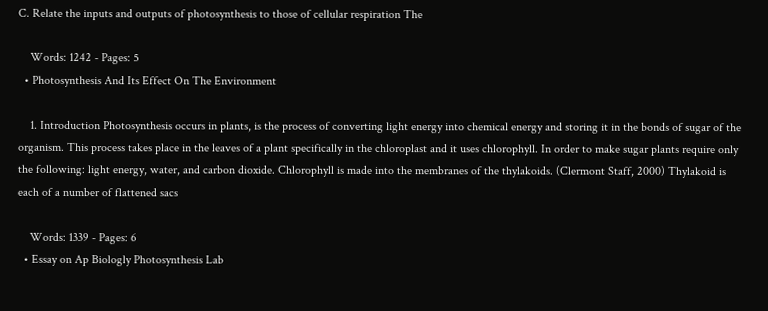C. Relate the inputs and outputs of photosynthesis to those of cellular respiration The

    Words: 1242 - Pages: 5
  • Photosynthesis And Its Effect On The Environment

    1. Introduction Photosynthesis occurs in plants, is the process of converting light energy into chemical energy and storing it in the bonds of sugar of the organism. This process takes place in the leaves of a plant specifically in the chloroplast and it uses chlorophyll. In order to make sugar plants require only the following: light energy, water, and carbon dioxide. Chlorophyll is made into the membranes of the thylakoids. (Clermont Staff, 2000) Thylakoid is each of a number of flattened sacs

    Words: 1339 - Pages: 6
  • Essay on Ap Biologly Photosynthesis Lab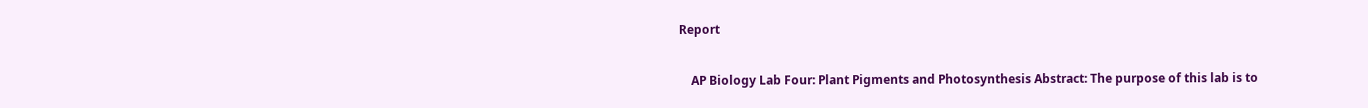Report

    AP Biology Lab Four: Plant Pigments and Photosynthesis Abstract: The purpose of this lab is to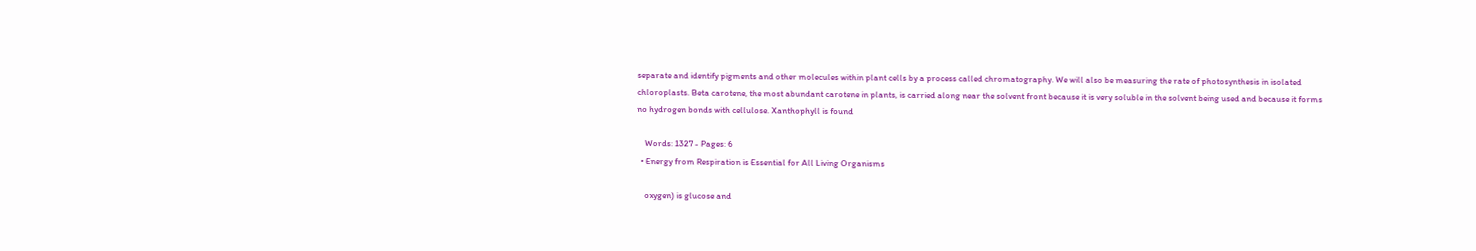separate and identify pigments and other molecules within plant cells by a process called chromatography. We will also be measuring the rate of photosynthesis in isolated chloroplasts. Beta carotene, the most abundant carotene in plants, is carried along near the solvent front because it is very soluble in the solvent being used and because it forms no hydrogen bonds with cellulose. Xanthophyll is found

    Words: 1327 - Pages: 6
  • Energy from Respiration is Essential for All Living Organisms

    oxygen) is glucose and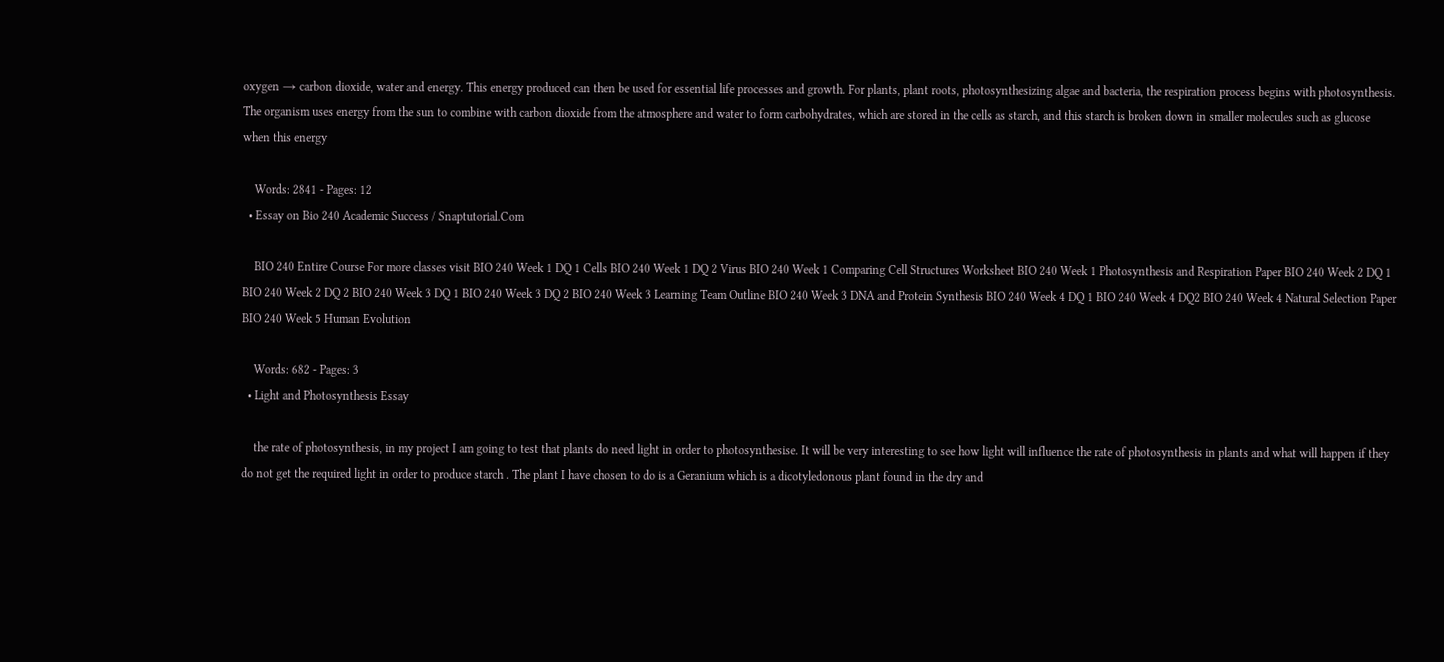oxygen → carbon dioxide, water and energy. This energy produced can then be used for essential life processes and growth. For plants, plant roots, photosynthesizing algae and bacteria, the respiration process begins with photosynthesis. The organism uses energy from the sun to combine with carbon dioxide from the atmosphere and water to form carbohydrates, which are stored in the cells as starch, and this starch is broken down in smaller molecules such as glucose when this energy

    Words: 2841 - Pages: 12
  • Essay on Bio 240 Academic Success / Snaptutorial.Com

    BIO 240 Entire Course For more classes visit BIO 240 Week 1 DQ 1 Cells BIO 240 Week 1 DQ 2 Virus BIO 240 Week 1 Comparing Cell Structures Worksheet BIO 240 Week 1 Photosynthesis and Respiration Paper BIO 240 Week 2 DQ 1 BIO 240 Week 2 DQ 2 BIO 240 Week 3 DQ 1 BIO 240 Week 3 DQ 2 BIO 240 Week 3 Learning Team Outline BIO 240 Week 3 DNA and Protein Synthesis BIO 240 Week 4 DQ 1 BIO 240 Week 4 DQ2 BIO 240 Week 4 Natural Selection Paper BIO 240 Week 5 Human Evolution

    Words: 682 - Pages: 3
  • Light and Photosynthesis Essay

    the rate of photosynthesis, in my project I am going to test that plants do need light in order to photosynthesise. It will be very interesting to see how light will influence the rate of photosynthesis in plants and what will happen if they do not get the required light in order to produce starch . The plant I have chosen to do is a Geranium which is a dicotyledonous plant found in the dry and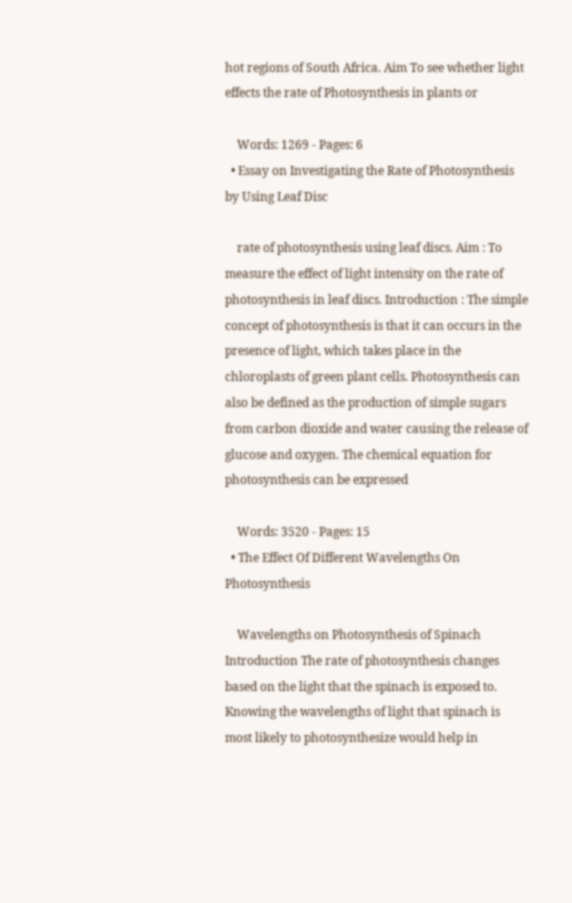hot regions of South Africa. Aim To see whether light effects the rate of Photosynthesis in plants or

    Words: 1269 - Pages: 6
  • Essay on Investigating the Rate of Photosynthesis by Using Leaf Disc

    rate of photosynthesis using leaf discs. Aim : To measure the effect of light intensity on the rate of photosynthesis in leaf discs. Introduction : The simple concept of photosynthesis is that it can occurs in the presence of light, which takes place in the chloroplasts of green plant cells. Photosynthesis can also be defined as the production of simple sugars from carbon dioxide and water causing the release of glucose and oxygen. The chemical equation for photosynthesis can be expressed

    Words: 3520 - Pages: 15
  • The Effect Of Different Wavelengths On Photosynthesis

    Wavelengths on Photosynthesis of Spinach Introduction The rate of photosynthesis changes based on the light that the spinach is exposed to. Knowing the wavelengths of light that spinach is most likely to photosynthesize would help in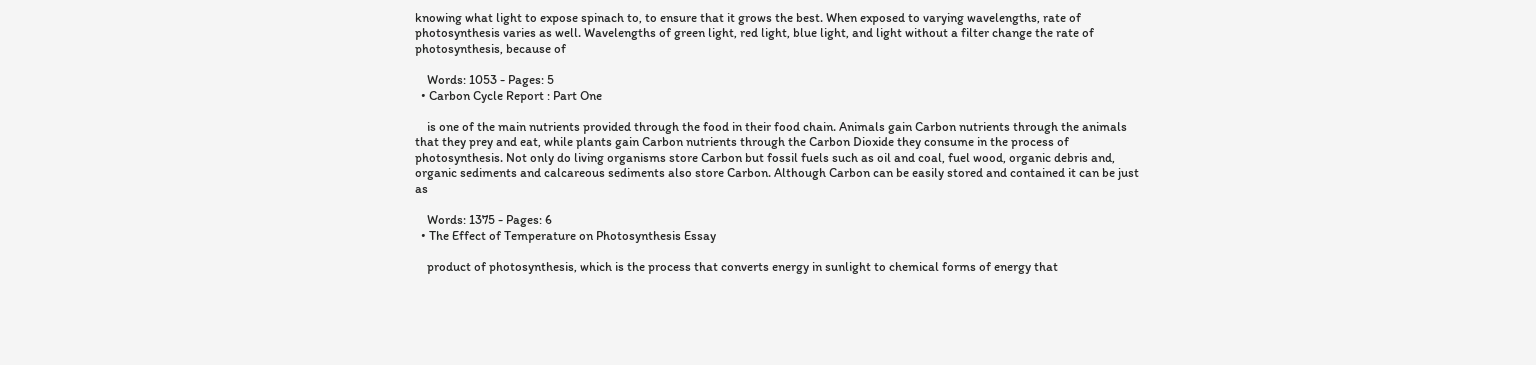knowing what light to expose spinach to, to ensure that it grows the best. When exposed to varying wavelengths, rate of photosynthesis varies as well. Wavelengths of green light, red light, blue light, and light without a filter change the rate of photosynthesis, because of

    Words: 1053 - Pages: 5
  • Carbon Cycle Report : Part One

    is one of the main nutrients provided through the food in their food chain. Animals gain Carbon nutrients through the animals that they prey and eat, while plants gain Carbon nutrients through the Carbon Dioxide they consume in the process of photosynthesis. Not only do living organisms store Carbon but fossil fuels such as oil and coal, fuel wood, organic debris and, organic sediments and calcareous sediments also store Carbon. Although Carbon can be easily stored and contained it can be just as

    Words: 1375 - Pages: 6
  • The Effect of Temperature on Photosynthesis Essay

    product of photosynthesis, which is the process that converts energy in sunlight to chemical forms of energy that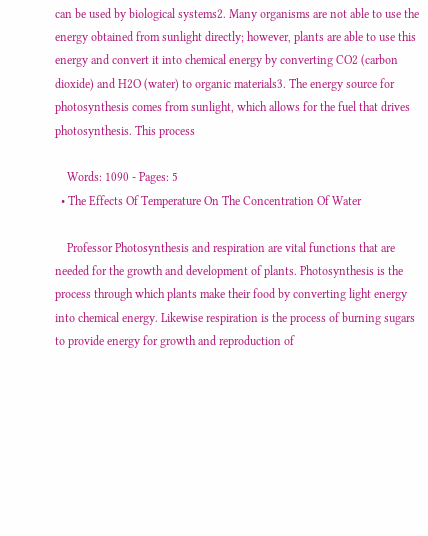can be used by biological systems2. Many organisms are not able to use the energy obtained from sunlight directly; however, plants are able to use this energy and convert it into chemical energy by converting CO2 (carbon dioxide) and H2O (water) to organic materials3. The energy source for photosynthesis comes from sunlight, which allows for the fuel that drives photosynthesis. This process

    Words: 1090 - Pages: 5
  • The Effects Of Temperature On The Concentration Of Water

    Professor Photosynthesis and respiration are vital functions that are needed for the growth and development of plants. Photosynthesis is the process through which plants make their food by converting light energy into chemical energy. Likewise respiration is the process of burning sugars to provide energy for growth and reproduction of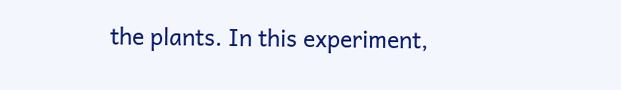the plants. In this experiment,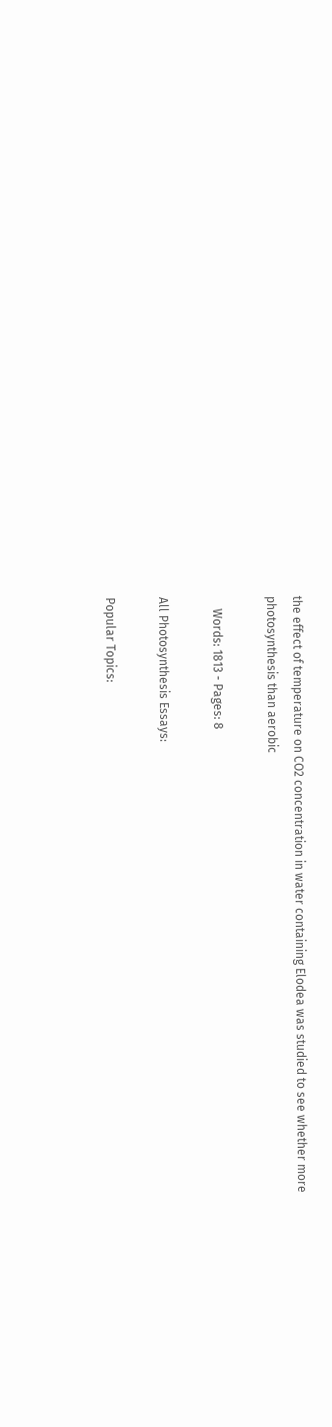the effect of temperature on CO2 concentration in water containing Elodea was studied to see whether more photosynthesis than aerobic

    Words: 1813 - Pages: 8

All Photosynthesis Essays:

Popular Topics: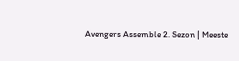Avengers Assemble 2. Sezon | Meeste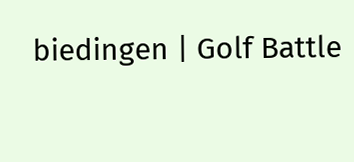biedingen | Golf Battle